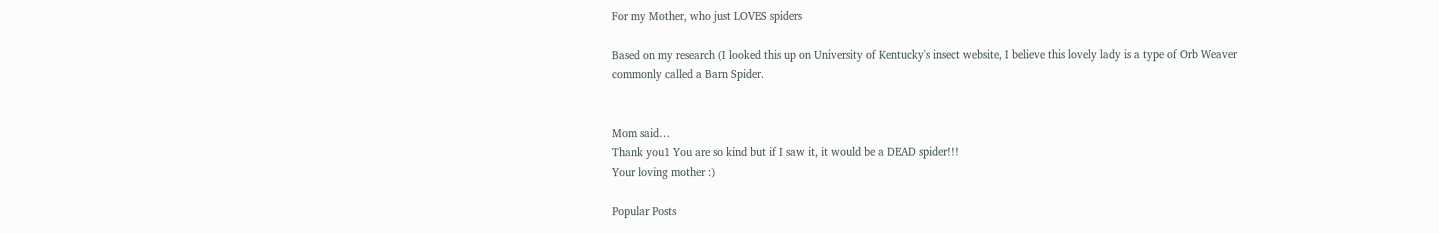For my Mother, who just LOVES spiders

Based on my research (I looked this up on University of Kentucky's insect website, I believe this lovely lady is a type of Orb Weaver commonly called a Barn Spider.


Mom said…
Thank you1 You are so kind but if I saw it, it would be a DEAD spider!!!
Your loving mother :)

Popular Posts